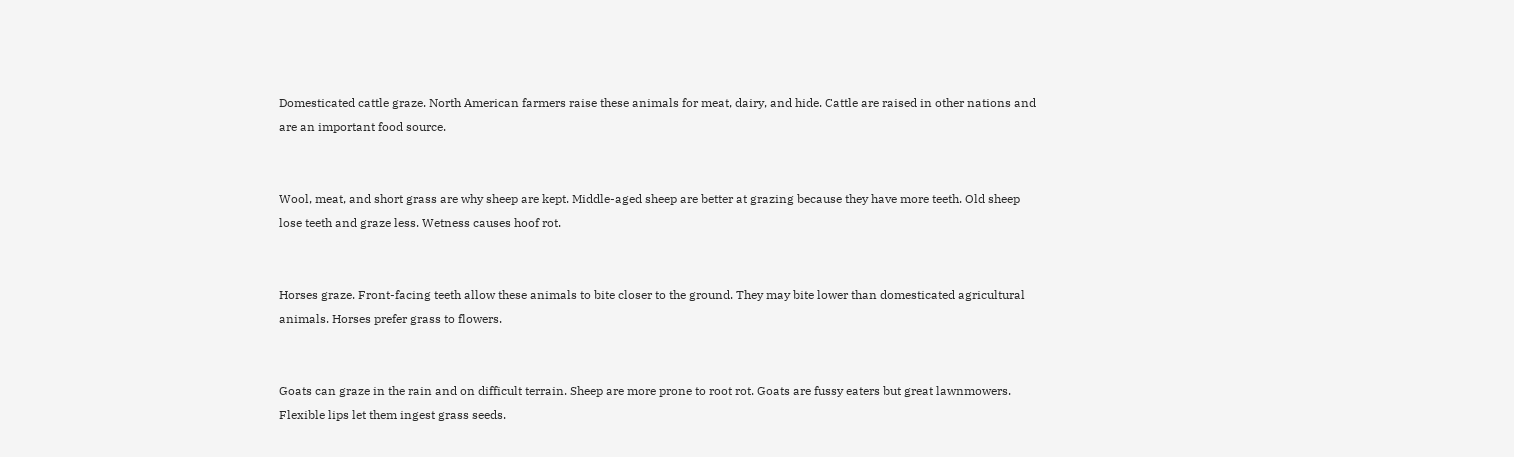Domesticated cattle graze. North American farmers raise these animals for meat, dairy, and hide. Cattle are raised in other nations and are an important food source.


Wool, meat, and short grass are why sheep are kept. Middle-aged sheep are better at grazing because they have more teeth. Old sheep lose teeth and graze less. Wetness causes hoof rot.


Horses graze. Front-facing teeth allow these animals to bite closer to the ground. They may bite lower than domesticated agricultural animals. Horses prefer grass to flowers.


Goats can graze in the rain and on difficult terrain. Sheep are more prone to root rot. Goats are fussy eaters but great lawnmowers. Flexible lips let them ingest grass seeds.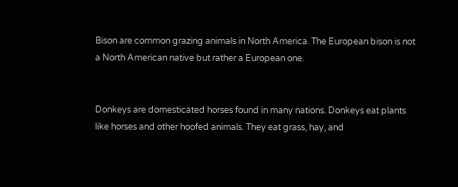Bison are common grazing animals in North America. The European bison is not a North American native but rather a European one.


Donkeys are domesticated horses found in many nations. Donkeys eat plants like horses and other hoofed animals. They eat grass, hay, and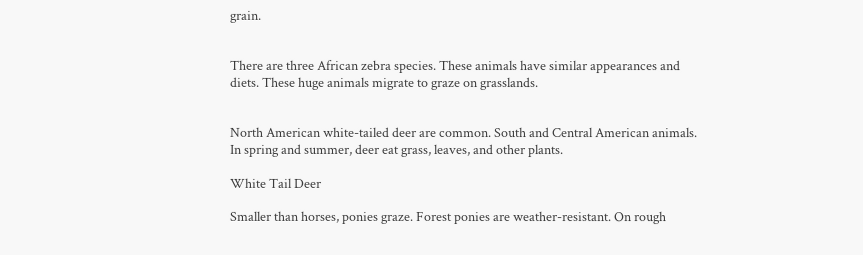grain.


There are three African zebra species. These animals have similar appearances and diets. These huge animals migrate to graze on grasslands.


North American white-tailed deer are common. South and Central American animals. In spring and summer, deer eat grass, leaves, and other plants.

White Tail Deer

Smaller than horses, ponies graze. Forest ponies are weather-resistant. On rough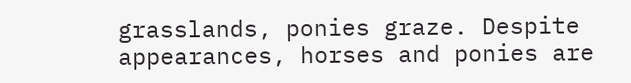grasslands, ponies graze. Despite appearances, horses and ponies are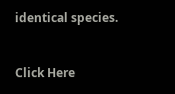identical species.


Click Here